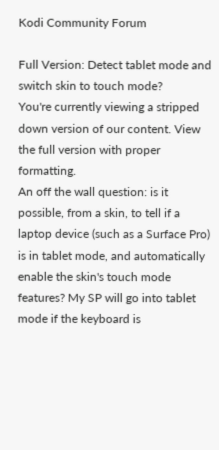Kodi Community Forum

Full Version: Detect tablet mode and switch skin to touch mode?
You're currently viewing a stripped down version of our content. View the full version with proper formatting.
An off the wall question: is it possible, from a skin, to tell if a laptop device (such as a Surface Pro) is in tablet mode, and automatically enable the skin's touch mode features? My SP will go into tablet mode if the keyboard is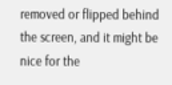removed or flipped behind the screen, and it might be nice for the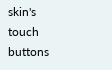skin's touch buttons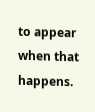to appear when that happens.